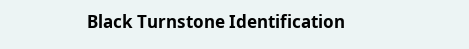Black Turnstone Identification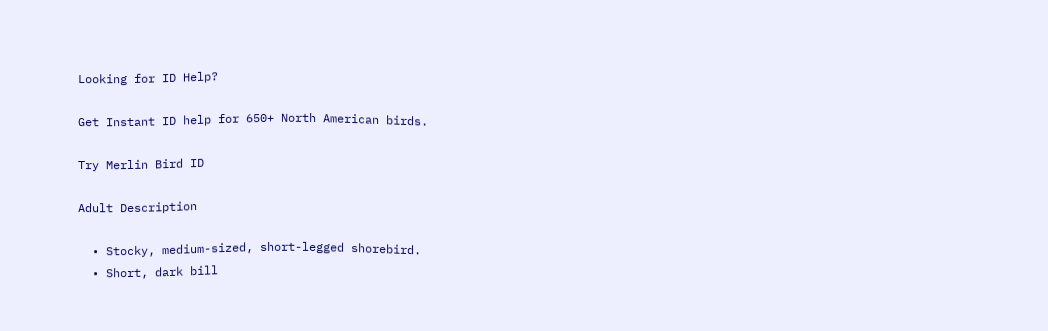Looking for ID Help?

Get Instant ID help for 650+ North American birds.

Try Merlin Bird ID

Adult Description

  • Stocky, medium-sized, short-legged shorebird.
  • Short, dark bill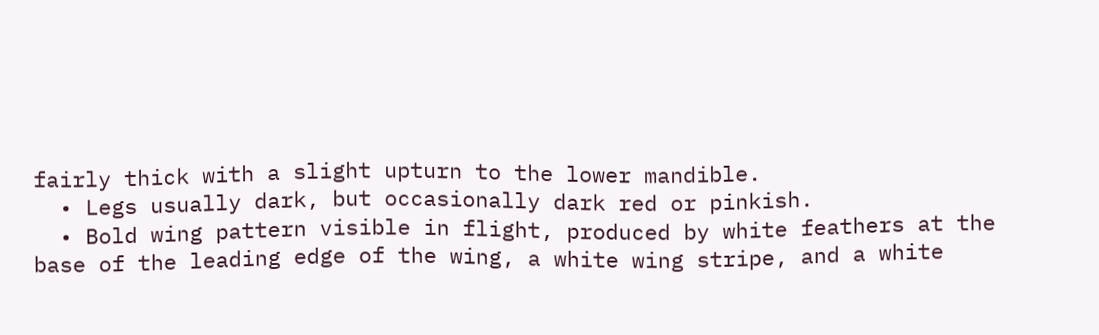fairly thick with a slight upturn to the lower mandible.
  • Legs usually dark, but occasionally dark red or pinkish.
  • Bold wing pattern visible in flight, produced by white feathers at the base of the leading edge of the wing, a white wing stripe, and a white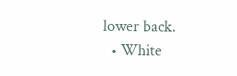lower back.
  • White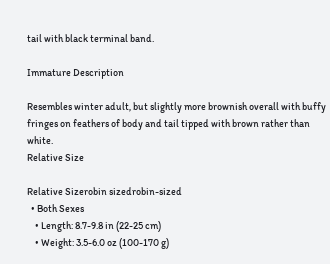tail with black terminal band.

Immature Description

Resembles winter adult, but slightly more brownish overall with buffy fringes on feathers of body and tail tipped with brown rather than white.
Relative Size

Relative Sizerobin sizedrobin-sized
  • Both Sexes
    • Length: 8.7-9.8 in (22-25 cm)
    • Weight: 3.5-6.0 oz (100-170 g)